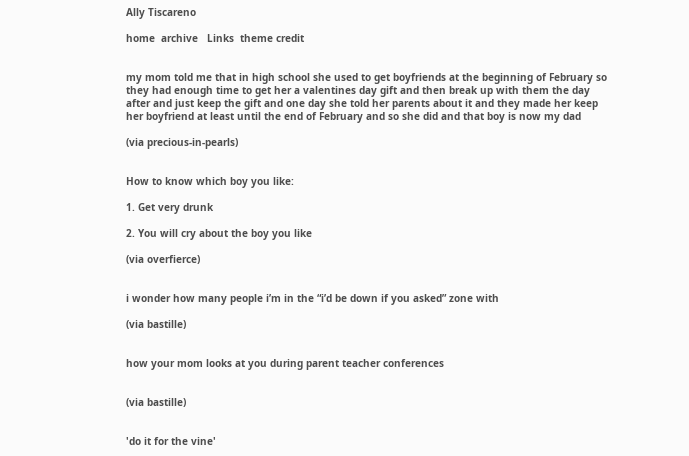Ally Tiscareno

home  archive   Links  theme credit


my mom told me that in high school she used to get boyfriends at the beginning of February so they had enough time to get her a valentines day gift and then break up with them the day after and just keep the gift and one day she told her parents about it and they made her keep her boyfriend at least until the end of February and so she did and that boy is now my dad

(via precious-in-pearls)


How to know which boy you like:

1. Get very drunk

2. You will cry about the boy you like

(via overfierce)


i wonder how many people i’m in the “i’d be down if you asked” zone with

(via bastille)


how your mom looks at you during parent teacher conferences


(via bastille)


'do it for the vine'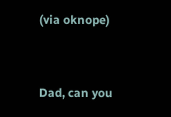(via oknope)


Dad, can you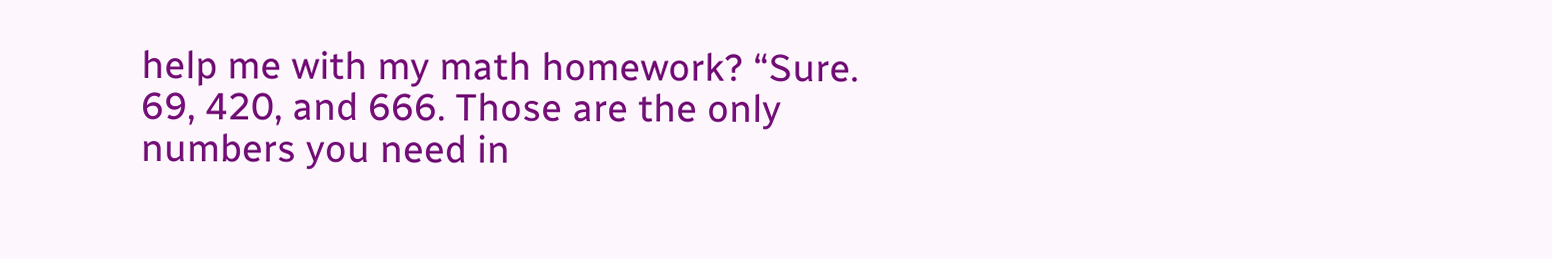help me with my math homework? “Sure. 69, 420, and 666. Those are the only numbers you need in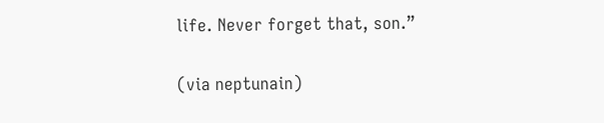life. Never forget that, son.”

(via neptunain)